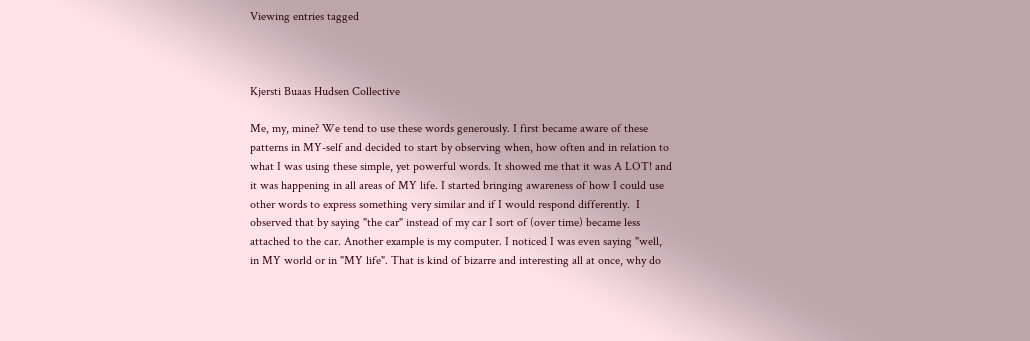Viewing entries tagged



Kjersti Buaas Hudsen Collective

Me, my, mine? We tend to use these words generously. I first became aware of these patterns in MY-self and decided to start by observing when, how often and in relation to what I was using these simple, yet powerful words. It showed me that it was A LOT! and it was happening in all areas of MY life. I started bringing awareness of how I could use other words to express something very similar and if I would respond differently.  I observed that by saying "the car" instead of my car I sort of (over time) became less attached to the car. Another example is my computer. I noticed I was even saying "well, in MY world or in "MY life". That is kind of bizarre and interesting all at once, why do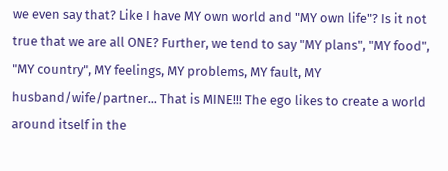we even say that? Like I have MY own world and "MY own life"? Is it not true that we are all ONE? Further, we tend to say "MY plans", "MY food", "MY country", MY feelings, MY problems, MY fault, MY husband/wife/partner... That is MINE!!! The ego likes to create a world around itself in the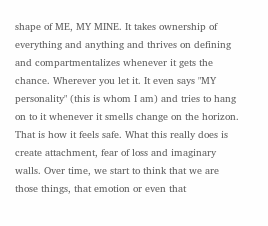shape of ME, MY MINE. It takes ownership of everything and anything and thrives on defining and compartmentalizes whenever it gets the chance. Wherever you let it. It even says "MY personality" (this is whom I am) and tries to hang on to it whenever it smells change on the horizon. That is how it feels safe. What this really does is create attachment, fear of loss and imaginary walls. Over time, we start to think that we are those things, that emotion or even that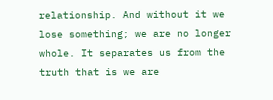relationship. And without it we lose something; we are no longer whole. It separates us from the truth that is we are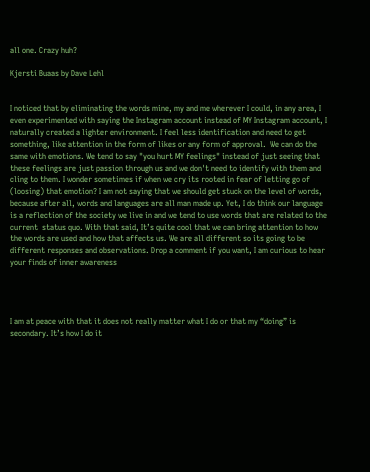all one. Crazy huh?

Kjersti Buaas by Dave Lehl


I noticed that by eliminating the words mine, my and me wherever I could, in any area, I even experimented with saying the Instagram account instead of MY Instagram account, I naturally created a lighter environment. I feel less identification and need to get something, like attention in the form of likes or any form of approval.  We can do the same with emotions. We tend to say "you hurt MY feelings" instead of just seeing that these feelings are just passion through us and we don't need to identify with them and cling to them. I wonder sometimes if when we cry its rooted in fear of letting go of (loosing) that emotion? I am not saying that we should get stuck on the level of words, because after all, words and languages are all man made up. Yet, I do think our language is a reflection of the society we live in and we tend to use words that are related to the current  status quo. With that said, It’s quite cool that we can bring attention to how the words are used and how that affects us. We are all different so its going to be different responses and observations. Drop a comment if you want, I am curious to hear your finds of inner awareness




I am at peace with that it does not really matter what I do or that my “doing” is secondary. It’s how I do it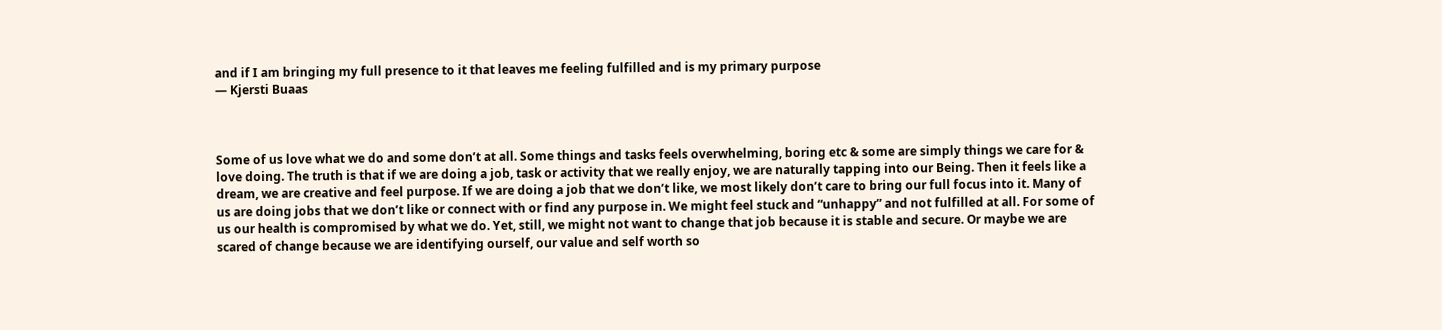and if I am bringing my full presence to it that leaves me feeling fulfilled and is my primary purpose
— Kjersti Buaas



Some of us love what we do and some don’t at all. Some things and tasks feels overwhelming, boring etc & some are simply things we care for & love doing. The truth is that if we are doing a job, task or activity that we really enjoy, we are naturally tapping into our Being. Then it feels like a dream, we are creative and feel purpose. If we are doing a job that we don’t like, we most likely don’t care to bring our full focus into it. Many of us are doing jobs that we don’t like or connect with or find any purpose in. We might feel stuck and “unhappy” and not fulfilled at all. For some of us our health is compromised by what we do. Yet, still, we might not want to change that job because it is stable and secure. Or maybe we are scared of change because we are identifying ourself, our value and self worth so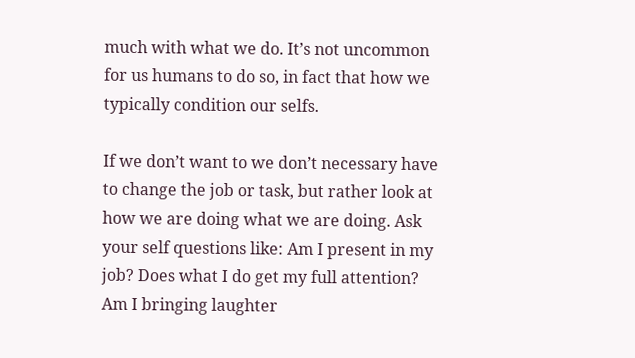much with what we do. It’s not uncommon for us humans to do so, in fact that how we typically condition our selfs.

If we don’t want to we don’t necessary have to change the job or task, but rather look at how we are doing what we are doing. Ask your self questions like: Am I present in my job? Does what I do get my full attention? Am I bringing laughter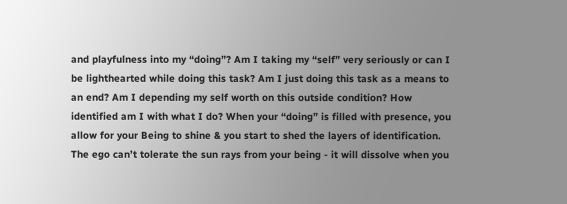and playfulness into my “doing”? Am I taking my “self” very seriously or can I be lighthearted while doing this task? Am I just doing this task as a means to an end? Am I depending my self worth on this outside condition? How identified am I with what I do? When your “doing” is filled with presence, you allow for your Being to shine & you start to shed the layers of identification. The ego can’t tolerate the sun rays from your being - it will dissolve when you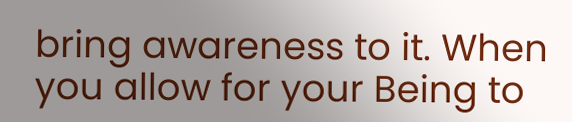bring awareness to it. When you allow for your Being to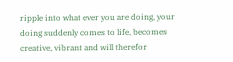ripple into what ever you are doing, your doing suddenly comes to life, becomes creative, vibrant and will therefor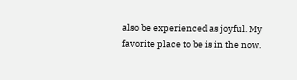also be experienced as joyful. My favorite place to be is in the now.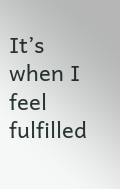It’s when I feel fulfilled